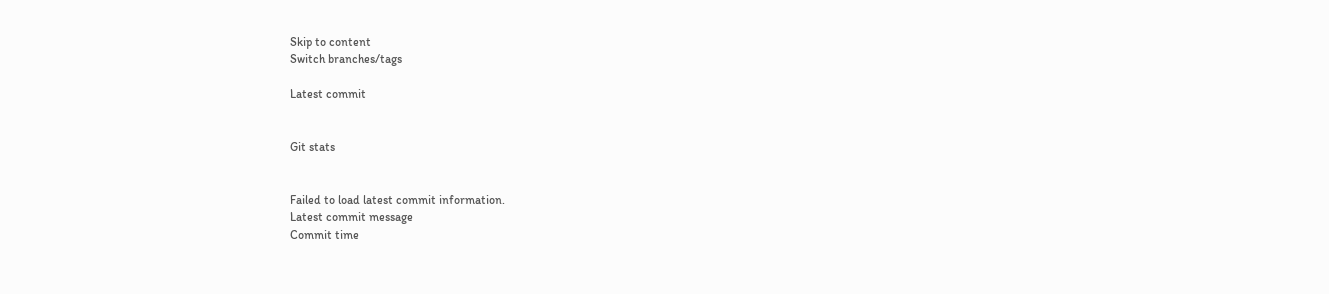Skip to content
Switch branches/tags

Latest commit


Git stats


Failed to load latest commit information.
Latest commit message
Commit time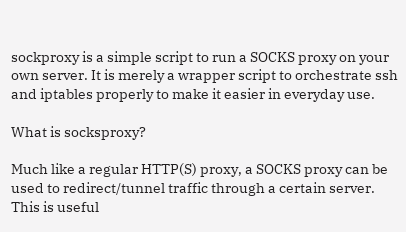sockproxy is a simple script to run a SOCKS proxy on your own server. It is merely a wrapper script to orchestrate ssh and iptables properly to make it easier in everyday use.

What is socksproxy?

Much like a regular HTTP(S) proxy, a SOCKS proxy can be used to redirect/tunnel traffic through a certain server. This is useful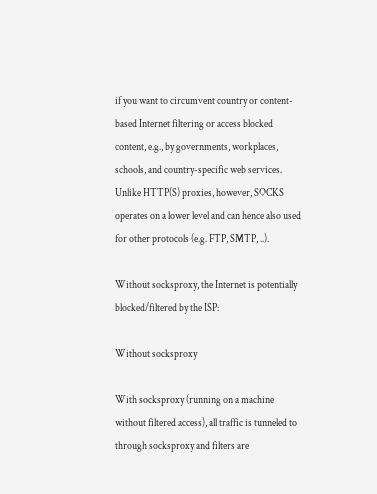if you want to circumvent country or content-based Internet filtering or access blocked content, e.g., by governments, workplaces, schools, and country-specific web services. Unlike HTTP(S) proxies, however, SOCKS operates on a lower level and can hence also used for other protocols (e.g. FTP, SMTP, ..).

Without socksproxy, the Internet is potentially blocked/filtered by the ISP:

Without socksproxy

With socksproxy (running on a machine without filtered access), all traffic is tunneled to through socksproxy and filters are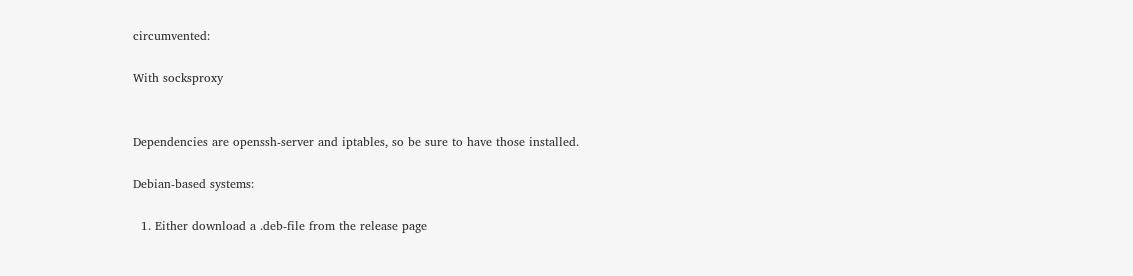circumvented:

With socksproxy


Dependencies are openssh-server and iptables, so be sure to have those installed.

Debian-based systems:

  1. Either download a .deb-file from the release page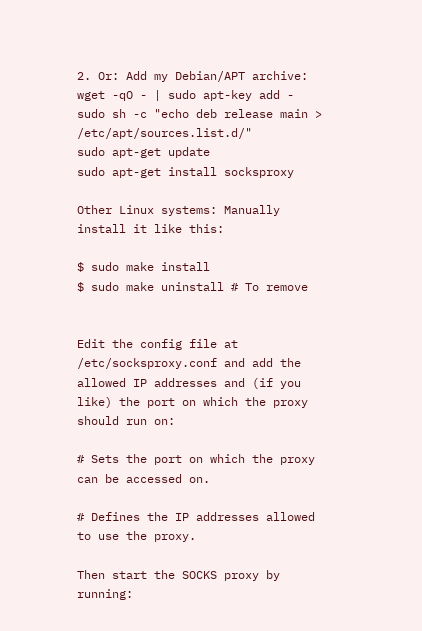2. Or: Add my Debian/APT archive:
wget -qO - | sudo apt-key add -
sudo sh -c "echo deb release main > /etc/apt/sources.list.d/"
sudo apt-get update
sudo apt-get install socksproxy

Other Linux systems: Manually install it like this:

$ sudo make install
$ sudo make uninstall # To remove


Edit the config file at /etc/socksproxy.conf and add the allowed IP addresses and (if you like) the port on which the proxy should run on:

# Sets the port on which the proxy can be accessed on.

# Defines the IP addresses allowed to use the proxy.

Then start the SOCKS proxy by running: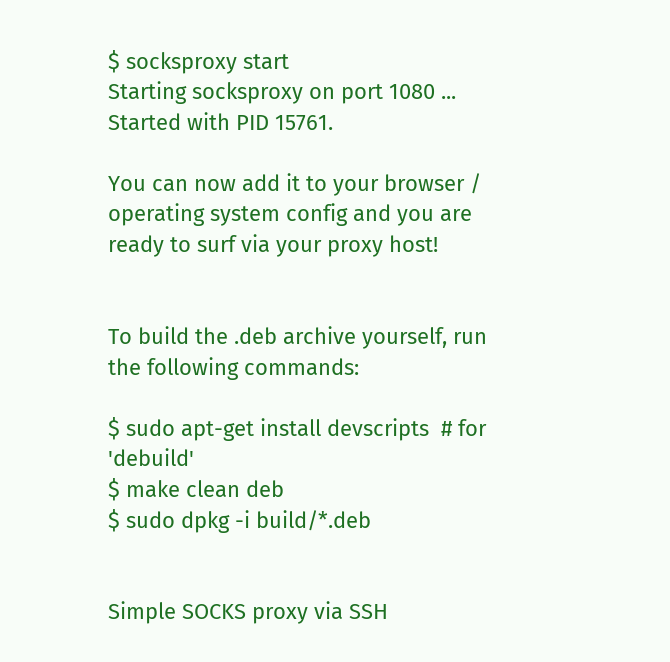$ socksproxy start
Starting socksproxy on port 1080 ... Started with PID 15761.

You can now add it to your browser / operating system config and you are ready to surf via your proxy host!


To build the .deb archive yourself, run the following commands:

$ sudo apt-get install devscripts  # for 'debuild'
$ make clean deb
$ sudo dpkg -i build/*.deb


Simple SOCKS proxy via SSH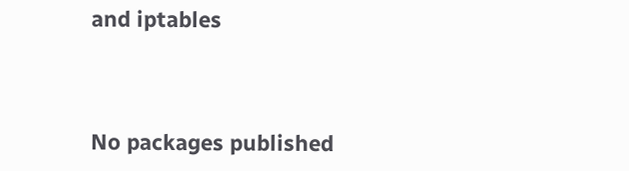and iptables



No packages published